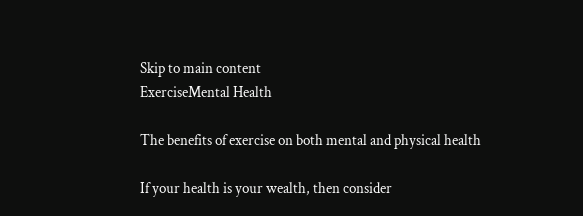Skip to main content
ExerciseMental Health

The benefits of exercise on both mental and physical health

If your health is your wealth, then consider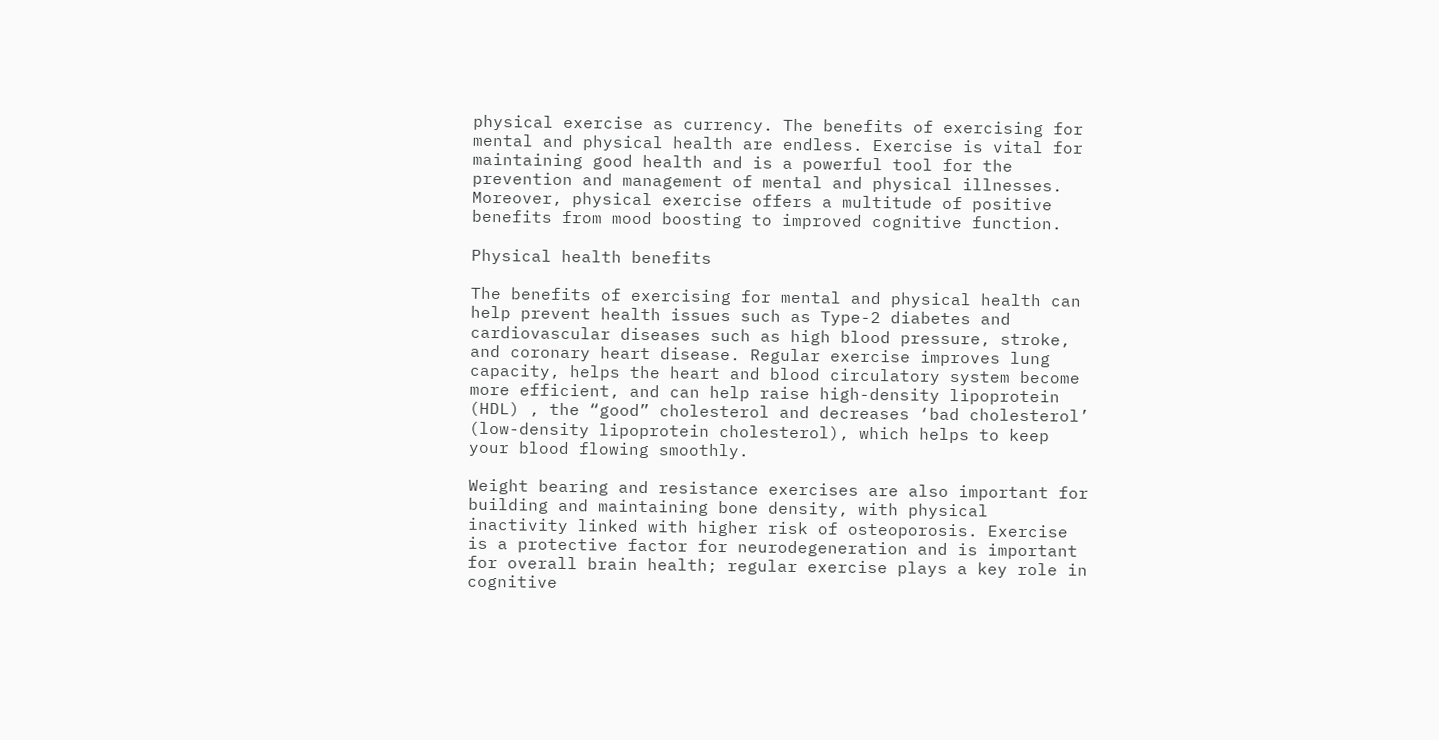physical exercise as currency. The benefits of exercising for mental and physical health are endless. Exercise is vital for maintaining good health and is a powerful tool for the prevention and management of mental and physical illnesses. Moreover, physical exercise offers a multitude of positive benefits from mood boosting to improved cognitive function.

Physical health benefits

The benefits of exercising for mental and physical health can help prevent health issues such as Type-2 diabetes and cardiovascular diseases such as high blood pressure, stroke, and coronary heart disease. Regular exercise improves lung capacity, helps the heart and blood circulatory system become more efficient, and can help raise high-density lipoprotein (HDL) , the “good” cholesterol and decreases ‘bad cholesterol’ (low-density lipoprotein cholesterol), which helps to keep your blood flowing smoothly.

Weight bearing and resistance exercises are also important for building and maintaining bone density, with physical inactivity linked with higher risk of osteoporosis. Exercise is a protective factor for neurodegeneration and is important for overall brain health; regular exercise plays a key role in cognitive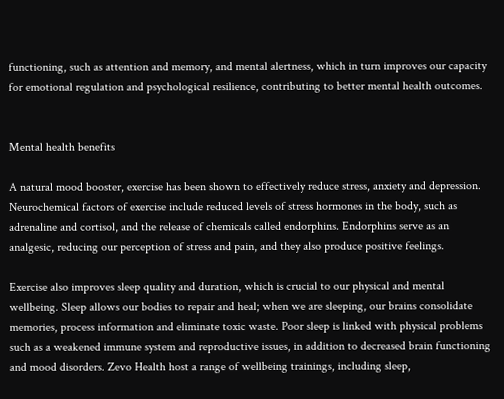functioning, such as attention and memory, and mental alertness, which in turn improves our capacity for emotional regulation and psychological resilience, contributing to better mental health outcomes.


Mental health benefits

A natural mood booster, exercise has been shown to effectively reduce stress, anxiety and depression. Neurochemical factors of exercise include reduced levels of stress hormones in the body, such as adrenaline and cortisol, and the release of chemicals called endorphins. Endorphins serve as an analgesic, reducing our perception of stress and pain, and they also produce positive feelings.

Exercise also improves sleep quality and duration, which is crucial to our physical and mental wellbeing. Sleep allows our bodies to repair and heal; when we are sleeping, our brains consolidate memories, process information and eliminate toxic waste. Poor sleep is linked with physical problems such as a weakened immune system and reproductive issues, in addition to decreased brain functioning and mood disorders. Zevo Health host a range of wellbeing trainings, including sleep,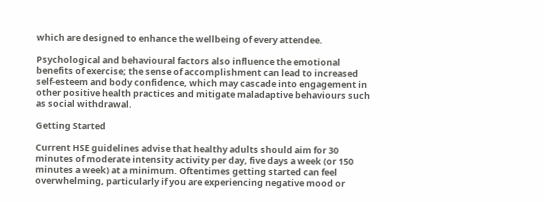which are designed to enhance the wellbeing of every attendee.

Psychological and behavioural factors also influence the emotional benefits of exercise; the sense of accomplishment can lead to increased self-esteem and body confidence, which may cascade into engagement in other positive health practices and mitigate maladaptive behaviours such as social withdrawal.

Getting Started

Current HSE guidelines advise that healthy adults should aim for 30 minutes of moderate intensity activity per day, five days a week (or 150 minutes a week) at a minimum. Oftentimes getting started can feel overwhelming, particularly if you are experiencing negative mood or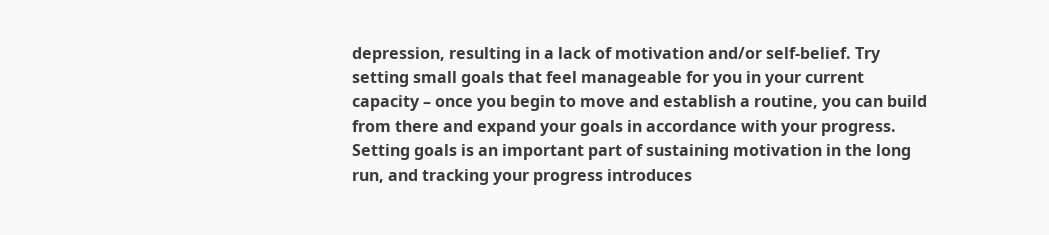depression, resulting in a lack of motivation and/or self-belief. Try setting small goals that feel manageable for you in your current capacity – once you begin to move and establish a routine, you can build from there and expand your goals in accordance with your progress. Setting goals is an important part of sustaining motivation in the long run, and tracking your progress introduces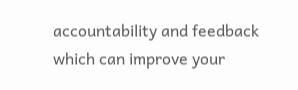accountability and feedback which can improve your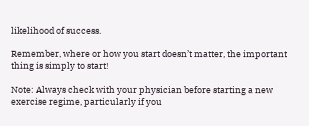likelihood of success.

Remember, where or how you start doesn’t matter, the important thing is simply to start!

Note: Always check with your physician before starting a new exercise regime, particularly if you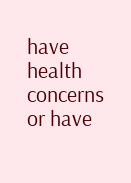have health concerns or have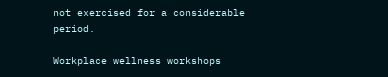not exercised for a considerable period.

Workplace wellness workshops